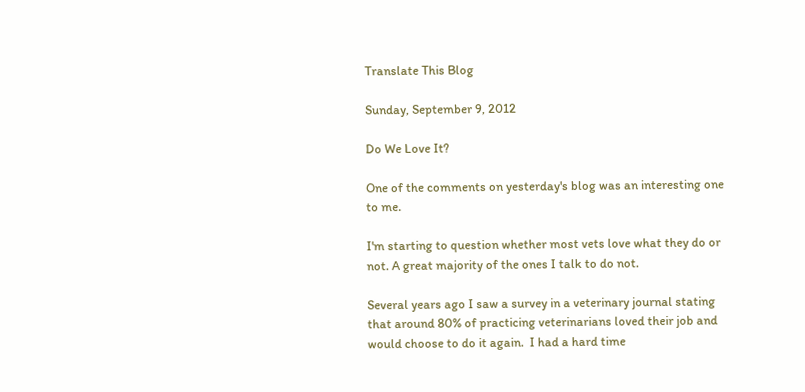Translate This Blog

Sunday, September 9, 2012

Do We Love It?

One of the comments on yesterday's blog was an interesting one to me.

I'm starting to question whether most vets love what they do or not. A great majority of the ones I talk to do not.

Several years ago I saw a survey in a veterinary journal stating that around 80% of practicing veterinarians loved their job and would choose to do it again.  I had a hard time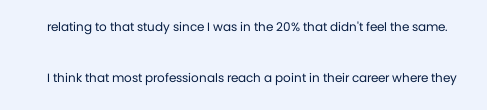relating to that study since I was in the 20% that didn't feel the same.

I think that most professionals reach a point in their career where they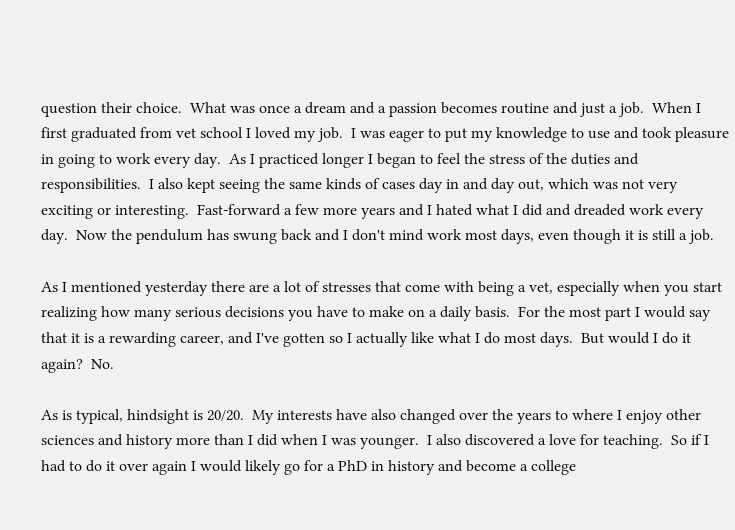question their choice.  What was once a dream and a passion becomes routine and just a job.  When I first graduated from vet school I loved my job.  I was eager to put my knowledge to use and took pleasure in going to work every day.  As I practiced longer I began to feel the stress of the duties and responsibilities.  I also kept seeing the same kinds of cases day in and day out, which was not very exciting or interesting.  Fast-forward a few more years and I hated what I did and dreaded work every day.  Now the pendulum has swung back and I don't mind work most days, even though it is still a job.

As I mentioned yesterday there are a lot of stresses that come with being a vet, especially when you start realizing how many serious decisions you have to make on a daily basis.  For the most part I would say that it is a rewarding career, and I've gotten so I actually like what I do most days.  But would I do it again?  No.

As is typical, hindsight is 20/20.  My interests have also changed over the years to where I enjoy other sciences and history more than I did when I was younger.  I also discovered a love for teaching.  So if I had to do it over again I would likely go for a PhD in history and become a college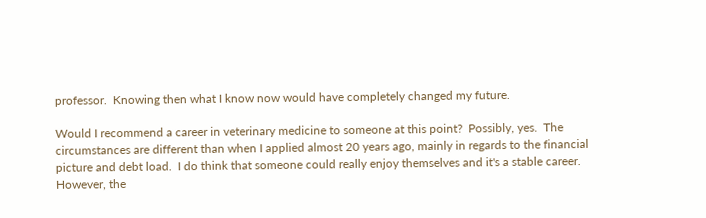professor.  Knowing then what I know now would have completely changed my future.

Would I recommend a career in veterinary medicine to someone at this point?  Possibly, yes.  The circumstances are different than when I applied almost 20 years ago, mainly in regards to the financial picture and debt load.  I do think that someone could really enjoy themselves and it's a stable career. However, the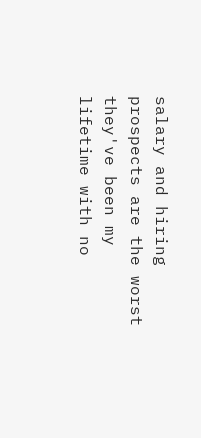salary and hiring prospects are the worst they've been my lifetime with no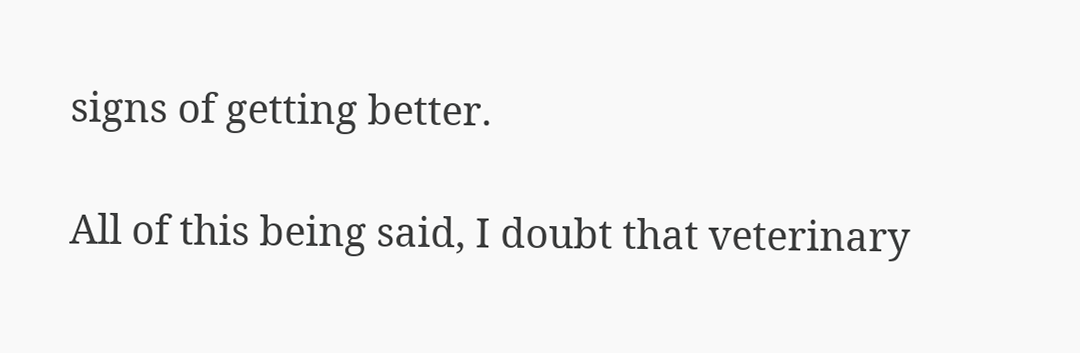signs of getting better.

All of this being said, I doubt that veterinary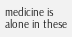medicine is alone in these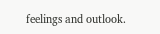feelings and outlook.